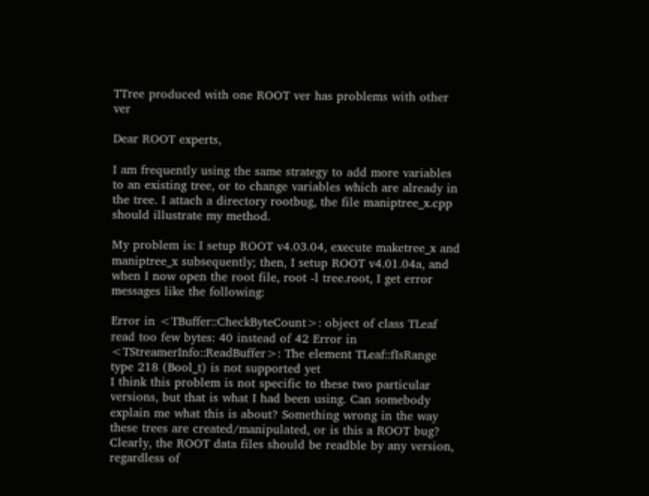TTree produced with one ROOT ver has problems with other ver

Dear ROOT experts,

I am frequently using the same strategy to add more variables to an existing tree, or to change variables which are already in the tree. I attach a directory rootbug, the file maniptree_x.cpp should illustrate my method.

My problem is: I setup ROOT v4.03.04, execute maketree_x and maniptree_x subsequently; then, I setup ROOT v4.01.04a, and when I now open the root file, root -l tree.root, I get error messages like the following:

Error in <TBuffer::CheckByteCount>: object of class TLeaf read too few bytes: 40 instead of 42 Error in <TStreamerInfo::ReadBuffer>: The element TLeaf::fIsRange type 218 (Bool_t) is not supported yet
I think this problem is not specific to these two particular versions, but that is what I had been using. Can somebody explain me what this is about? Something wrong in the way these trees are created/manipulated, or is this a ROOT bug? Clearly, the ROOT data files should be readble by any version, regardless of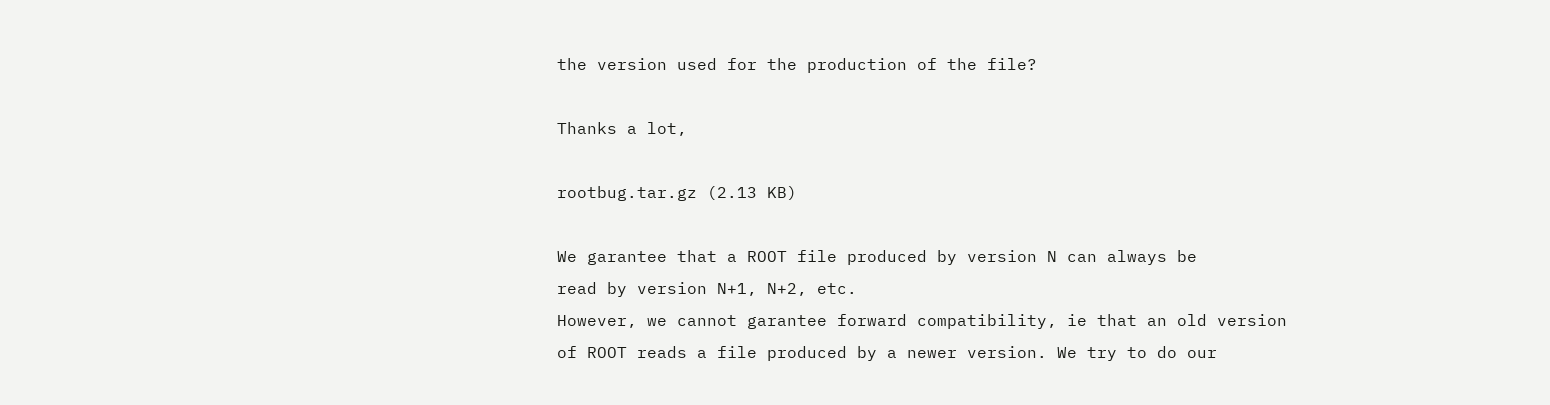the version used for the production of the file?

Thanks a lot,

rootbug.tar.gz (2.13 KB)

We garantee that a ROOT file produced by version N can always be
read by version N+1, N+2, etc.
However, we cannot garantee forward compatibility, ie that an old version
of ROOT reads a file produced by a newer version. We try to do our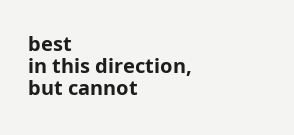best
in this direction, but cannot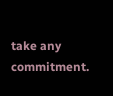take any commitment.